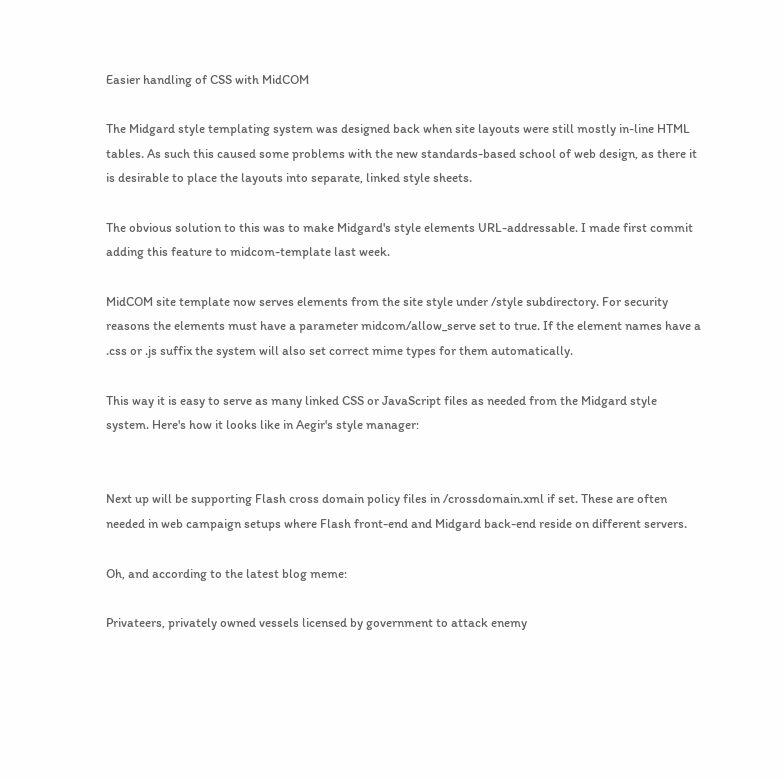Easier handling of CSS with MidCOM

The Midgard style templating system was designed back when site layouts were still mostly in-line HTML tables. As such this caused some problems with the new standards-based school of web design, as there it is desirable to place the layouts into separate, linked style sheets.

The obvious solution to this was to make Midgard's style elements URL-addressable. I made first commit adding this feature to midcom-template last week.

MidCOM site template now serves elements from the site style under /style subdirectory. For security reasons the elements must have a parameter midcom/allow_serve set to true. If the element names have a .css or .js suffix the system will also set correct mime types for them automatically.

This way it is easy to serve as many linked CSS or JavaScript files as needed from the Midgard style system. Here's how it looks like in Aegir's style manager:


Next up will be supporting Flash cross domain policy files in /crossdomain.xml if set. These are often needed in web campaign setups where Flash front-end and Midgard back-end reside on different servers.

Oh, and according to the latest blog meme:

Privateers, privately owned vessels licensed by government to attack enemy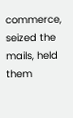commerce, seized the mails, held them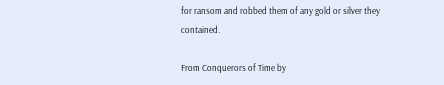for ransom and robbed them of any gold or silver they contained.

From Conquerors of Time by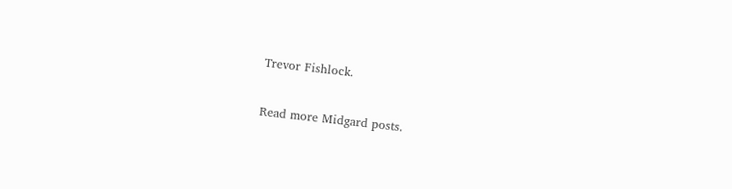Trevor Fishlock.

Read more Midgard posts.